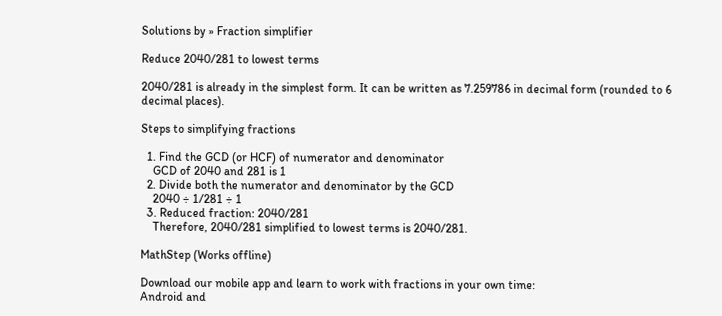Solutions by » Fraction simplifier

Reduce 2040/281 to lowest terms

2040/281 is already in the simplest form. It can be written as 7.259786 in decimal form (rounded to 6 decimal places).

Steps to simplifying fractions

  1. Find the GCD (or HCF) of numerator and denominator
    GCD of 2040 and 281 is 1
  2. Divide both the numerator and denominator by the GCD
    2040 ÷ 1/281 ÷ 1
  3. Reduced fraction: 2040/281
    Therefore, 2040/281 simplified to lowest terms is 2040/281.

MathStep (Works offline)

Download our mobile app and learn to work with fractions in your own time:
Android and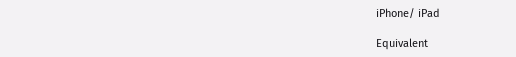iPhone/ iPad

Equivalent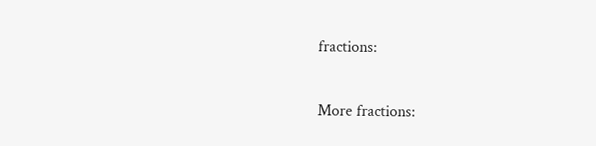fractions:

More fractions: